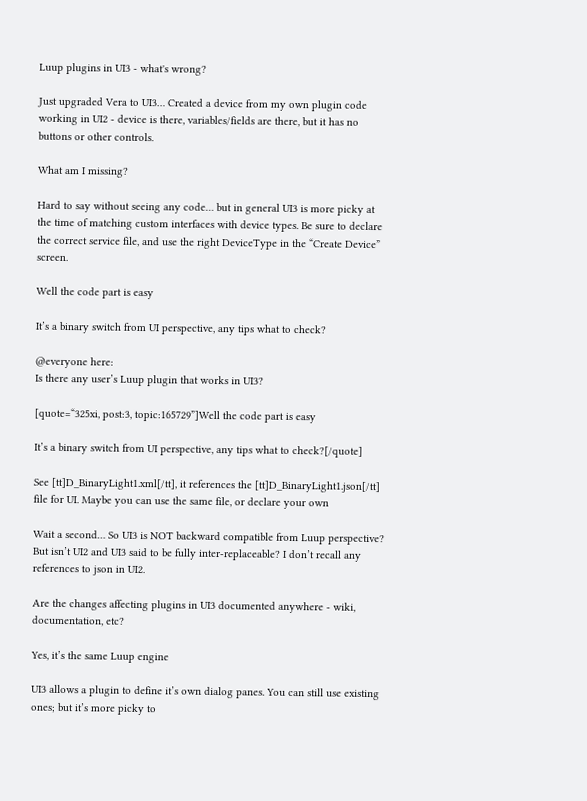Luup plugins in UI3 - what's wrong?

Just upgraded Vera to UI3… Created a device from my own plugin code working in UI2 - device is there, variables/fields are there, but it has no buttons or other controls.

What am I missing?

Hard to say without seeing any code… but in general UI3 is more picky at the time of matching custom interfaces with device types. Be sure to declare the correct service file, and use the right DeviceType in the “Create Device” screen.

Well the code part is easy

It’s a binary switch from UI perspective, any tips what to check?

@everyone here:
Is there any user’s Luup plugin that works in UI3?

[quote=“325xi, post:3, topic:165729”]Well the code part is easy

It’s a binary switch from UI perspective, any tips what to check?[/quote]

See [tt]D_BinaryLight1.xml[/tt], it references the [tt]D_BinaryLight1.json[/tt] file for UI. Maybe you can use the same file, or declare your own

Wait a second… So UI3 is NOT backward compatible from Luup perspective?
But isn’t UI2 and UI3 said to be fully inter-replaceable? I don’t recall any references to json in UI2.

Are the changes affecting plugins in UI3 documented anywhere - wiki, documentation, etc?

Yes, it’s the same Luup engine

UI3 allows a plugin to define it’s own dialog panes. You can still use existing ones; but it’s more picky to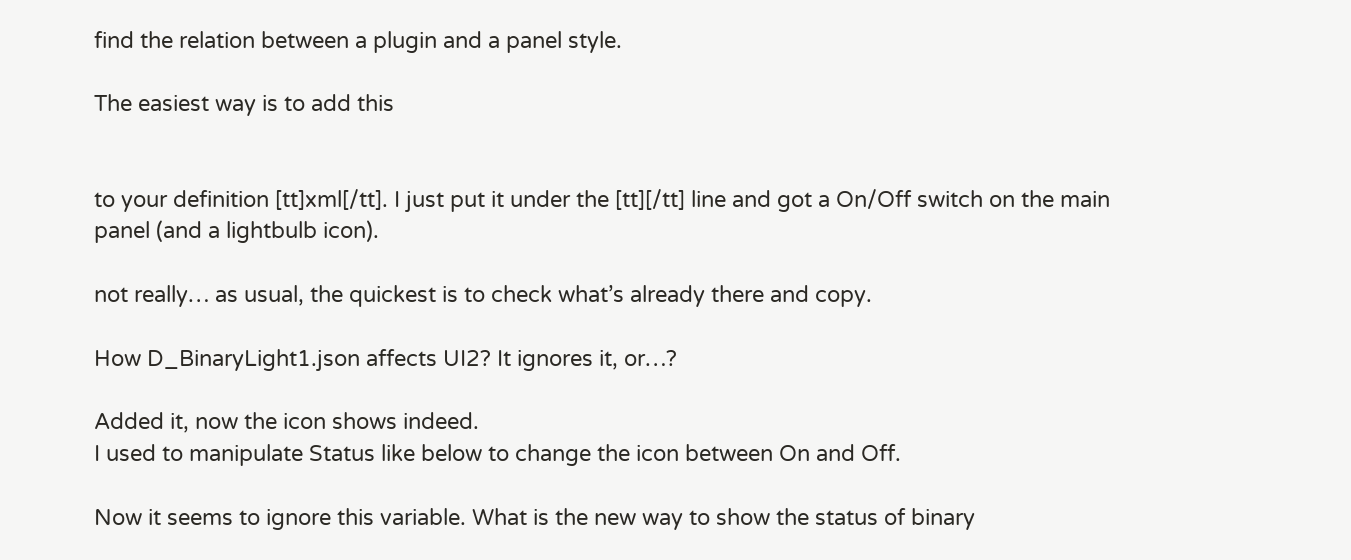find the relation between a plugin and a panel style.

The easiest way is to add this


to your definition [tt]xml[/tt]. I just put it under the [tt][/tt] line and got a On/Off switch on the main panel (and a lightbulb icon).

not really… as usual, the quickest is to check what’s already there and copy.

How D_BinaryLight1.json affects UI2? It ignores it, or…?

Added it, now the icon shows indeed.
I used to manipulate Status like below to change the icon between On and Off.

Now it seems to ignore this variable. What is the new way to show the status of binary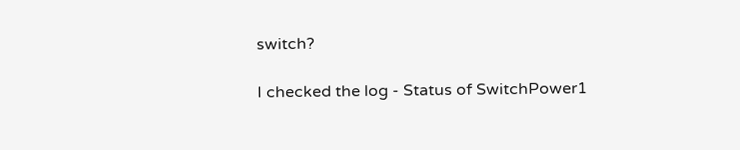switch?

I checked the log - Status of SwitchPower1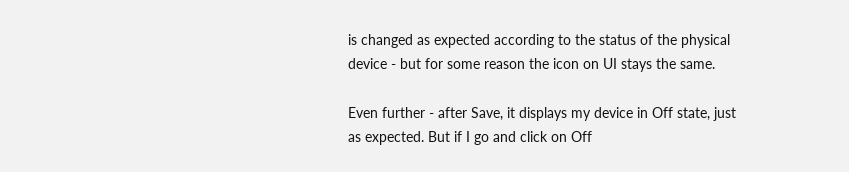is changed as expected according to the status of the physical device - but for some reason the icon on UI stays the same.

Even further - after Save, it displays my device in Off state, just as expected. But if I go and click on Off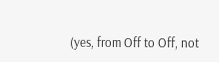(yes, from Off to Off, not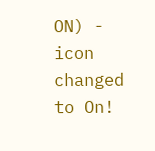ON) - icon changed to On!